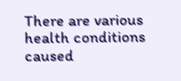There are various health conditions caused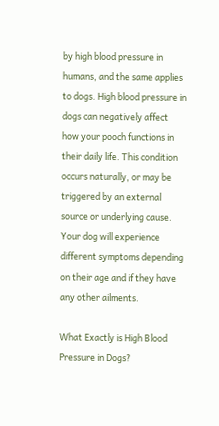by high blood pressure in humans, and the same applies to dogs. High blood pressure in dogs can negatively affect how your pooch functions in their daily life. This condition occurs naturally, or may be triggered by an external source or underlying cause. Your dog will experience different symptoms depending on their age and if they have any other ailments.

What Exactly is High Blood Pressure in Dogs?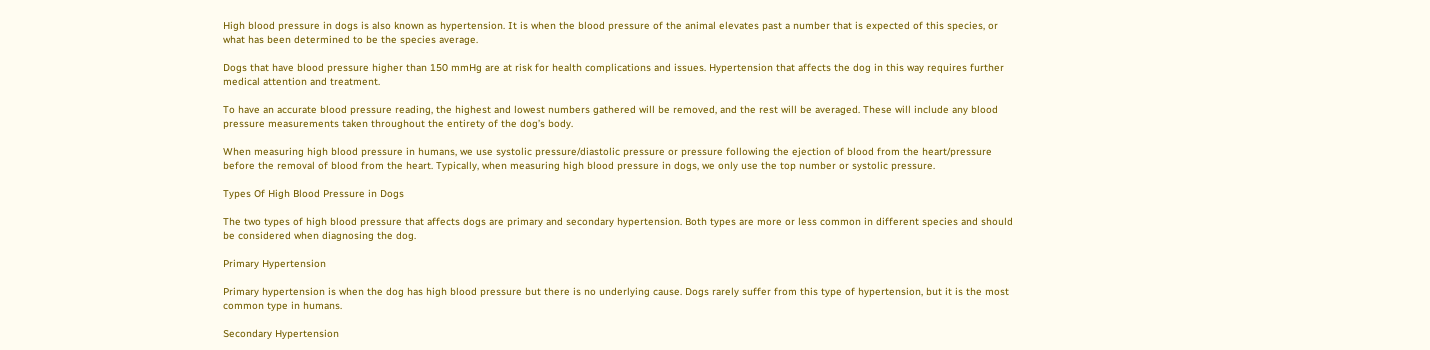High blood pressure in dogs is also known as hypertension. It is when the blood pressure of the animal elevates past a number that is expected of this species, or what has been determined to be the species average.

Dogs that have blood pressure higher than 150 mmHg are at risk for health complications and issues. Hypertension that affects the dog in this way requires further medical attention and treatment.

To have an accurate blood pressure reading, the highest and lowest numbers gathered will be removed, and the rest will be averaged. These will include any blood pressure measurements taken throughout the entirety of the dog’s body.

When measuring high blood pressure in humans, we use systolic pressure/diastolic pressure or pressure following the ejection of blood from the heart/pressure before the removal of blood from the heart. Typically, when measuring high blood pressure in dogs, we only use the top number or systolic pressure.

Types Of High Blood Pressure in Dogs

The two types of high blood pressure that affects dogs are primary and secondary hypertension. Both types are more or less common in different species and should be considered when diagnosing the dog.

Primary Hypertension

Primary hypertension is when the dog has high blood pressure but there is no underlying cause. Dogs rarely suffer from this type of hypertension, but it is the most common type in humans.

Secondary Hypertension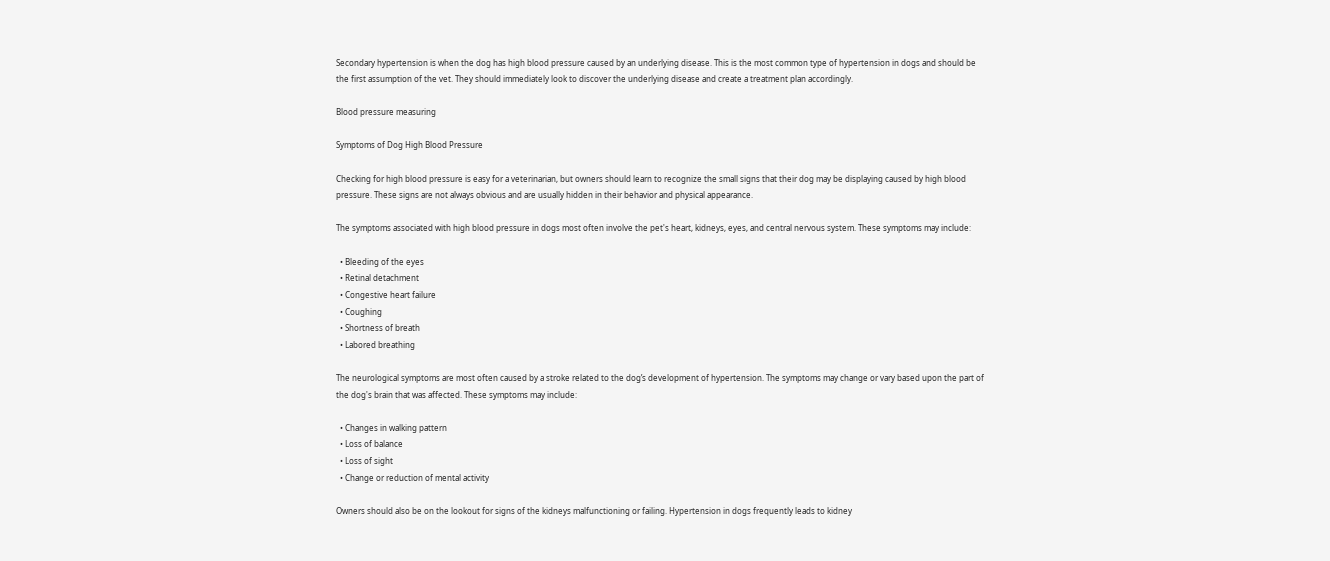Secondary hypertension is when the dog has high blood pressure caused by an underlying disease. This is the most common type of hypertension in dogs and should be the first assumption of the vet. They should immediately look to discover the underlying disease and create a treatment plan accordingly.

Blood pressure measuring

Symptoms of Dog High Blood Pressure

Checking for high blood pressure is easy for a veterinarian, but owners should learn to recognize the small signs that their dog may be displaying caused by high blood pressure. These signs are not always obvious and are usually hidden in their behavior and physical appearance.

The symptoms associated with high blood pressure in dogs most often involve the pet's heart, kidneys, eyes, and central nervous system. These symptoms may include:

  • Bleeding of the eyes
  • Retinal detachment
  • Congestive heart failure
  • Coughing
  • Shortness of breath
  • Labored breathing

The neurological symptoms are most often caused by a stroke related to the dog’s development of hypertension. The symptoms may change or vary based upon the part of the dog's brain that was affected. These symptoms may include:

  • Changes in walking pattern
  • Loss of balance
  • Loss of sight
  • Change or reduction of mental activity

Owners should also be on the lookout for signs of the kidneys malfunctioning or failing. Hypertension in dogs frequently leads to kidney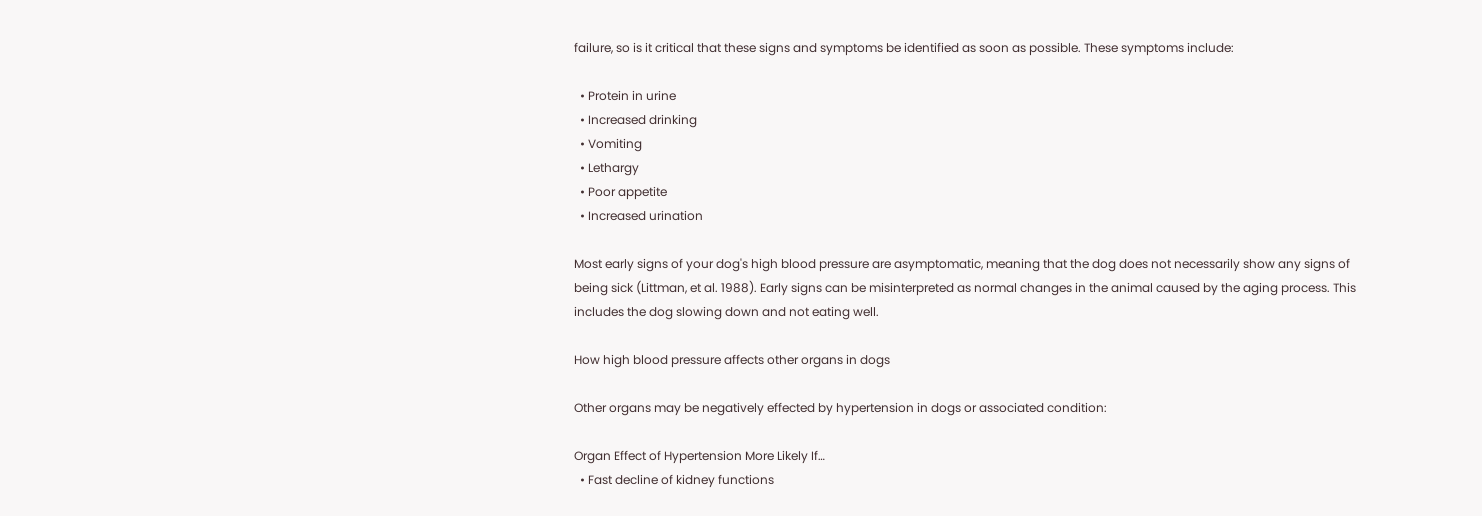failure, so is it critical that these signs and symptoms be identified as soon as possible. These symptoms include:

  • Protein in urine
  • Increased drinking
  • Vomiting
  • Lethargy
  • Poor appetite
  • Increased urination

Most early signs of your dog's high blood pressure are asymptomatic, meaning that the dog does not necessarily show any signs of being sick (Littman, et al. 1988). Early signs can be misinterpreted as normal changes in the animal caused by the aging process. This includes the dog slowing down and not eating well.

How high blood pressure affects other organs in dogs

Other organs may be negatively effected by hypertension in dogs or associated condition:

Organ Effect of Hypertension More Likely If…
  • Fast decline of kidney functions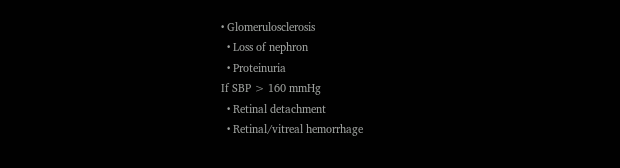• Glomerulosclerosis
  • Loss of nephron
  • Proteinuria
If SBP > 160 mmHg
  • Retinal detachment
  • Retinal/vitreal hemorrhage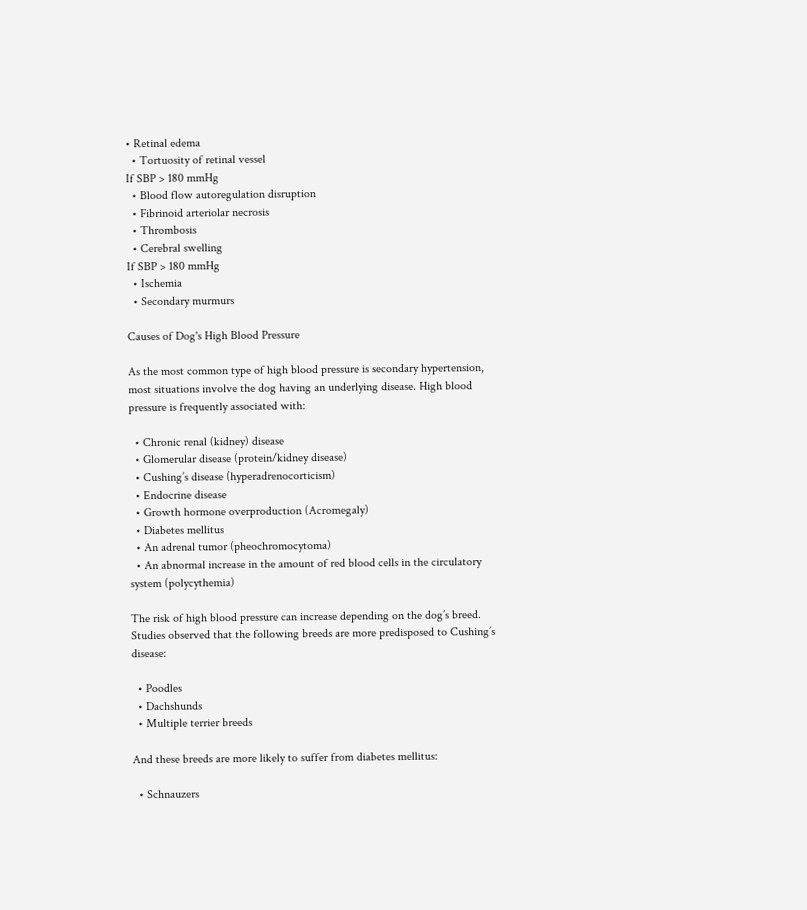• Retinal edema
  • Tortuosity of retinal vessel
If SBP > 180 mmHg
  • Blood flow autoregulation disruption
  • Fibrinoid arteriolar necrosis
  • Thrombosis
  • Cerebral swelling
If SBP > 180 mmHg
  • Ischemia
  • Secondary murmurs

Causes of Dog's High Blood Pressure

As the most common type of high blood pressure is secondary hypertension, most situations involve the dog having an underlying disease. High blood pressure is frequently associated with:

  • Chronic renal (kidney) disease
  • Glomerular disease (protein/kidney disease)
  • Cushing’s disease (hyperadrenocorticism)
  • Endocrine disease
  • Growth hormone overproduction (Acromegaly)
  • Diabetes mellitus
  • An adrenal tumor (pheochromocytoma)
  • An abnormal increase in the amount of red blood cells in the circulatory system (polycythemia)

The risk of high blood pressure can increase depending on the dog’s breed. Studies observed that the following breeds are more predisposed to Cushing’s disease:

  • Poodles
  • Dachshunds
  • Multiple terrier breeds

And these breeds are more likely to suffer from diabetes mellitus:

  • Schnauzers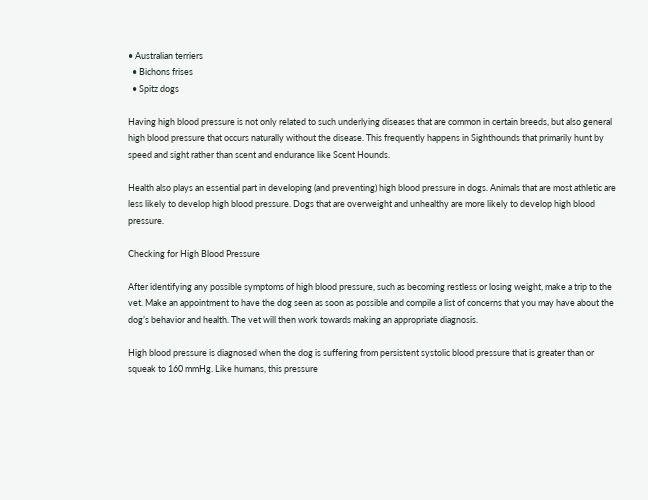• Australian terriers
  • Bichons frises
  • Spitz dogs

Having high blood pressure is not only related to such underlying diseases that are common in certain breeds, but also general high blood pressure that occurs naturally without the disease. This frequently happens in Sighthounds that primarily hunt by speed and sight rather than scent and endurance like Scent Hounds.

Health also plays an essential part in developing (and preventing) high blood pressure in dogs. Animals that are most athletic are less likely to develop high blood pressure. Dogs that are overweight and unhealthy are more likely to develop high blood pressure.

Checking for High Blood Pressure

After identifying any possible symptoms of high blood pressure, such as becoming restless or losing weight, make a trip to the vet. Make an appointment to have the dog seen as soon as possible and compile a list of concerns that you may have about the dog’s behavior and health. The vet will then work towards making an appropriate diagnosis.

High blood pressure is diagnosed when the dog is suffering from persistent systolic blood pressure that is greater than or squeak to 160 mmHg. Like humans, this pressure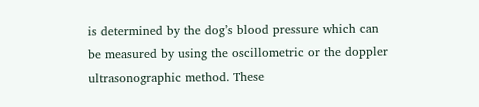is determined by the dog’s blood pressure which can be measured by using the oscillometric or the doppler ultrasonographic method. These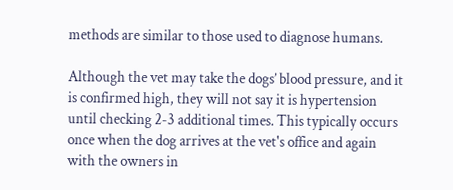methods are similar to those used to diagnose humans.

Although the vet may take the dogs’ blood pressure, and it is confirmed high, they will not say it is hypertension until checking 2-3 additional times. This typically occurs once when the dog arrives at the vet's office and again with the owners in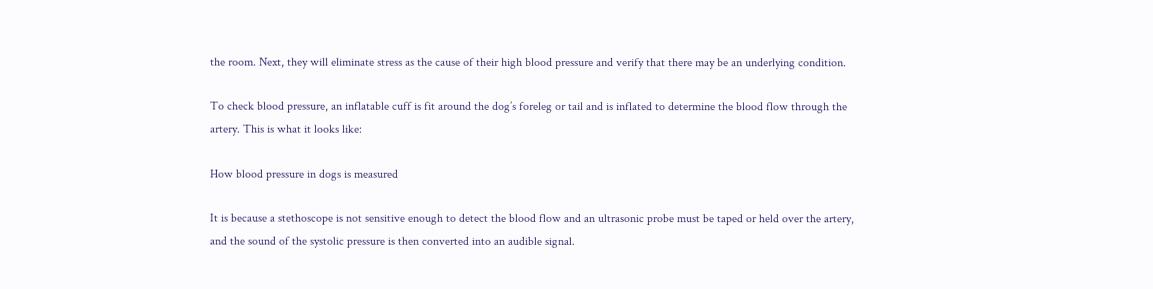the room. Next, they will eliminate stress as the cause of their high blood pressure and verify that there may be an underlying condition.

To check blood pressure, an inflatable cuff is fit around the dog’s foreleg or tail and is inflated to determine the blood flow through the artery. This is what it looks like:

How blood pressure in dogs is measured

It is because a stethoscope is not sensitive enough to detect the blood flow and an ultrasonic probe must be taped or held over the artery, and the sound of the systolic pressure is then converted into an audible signal.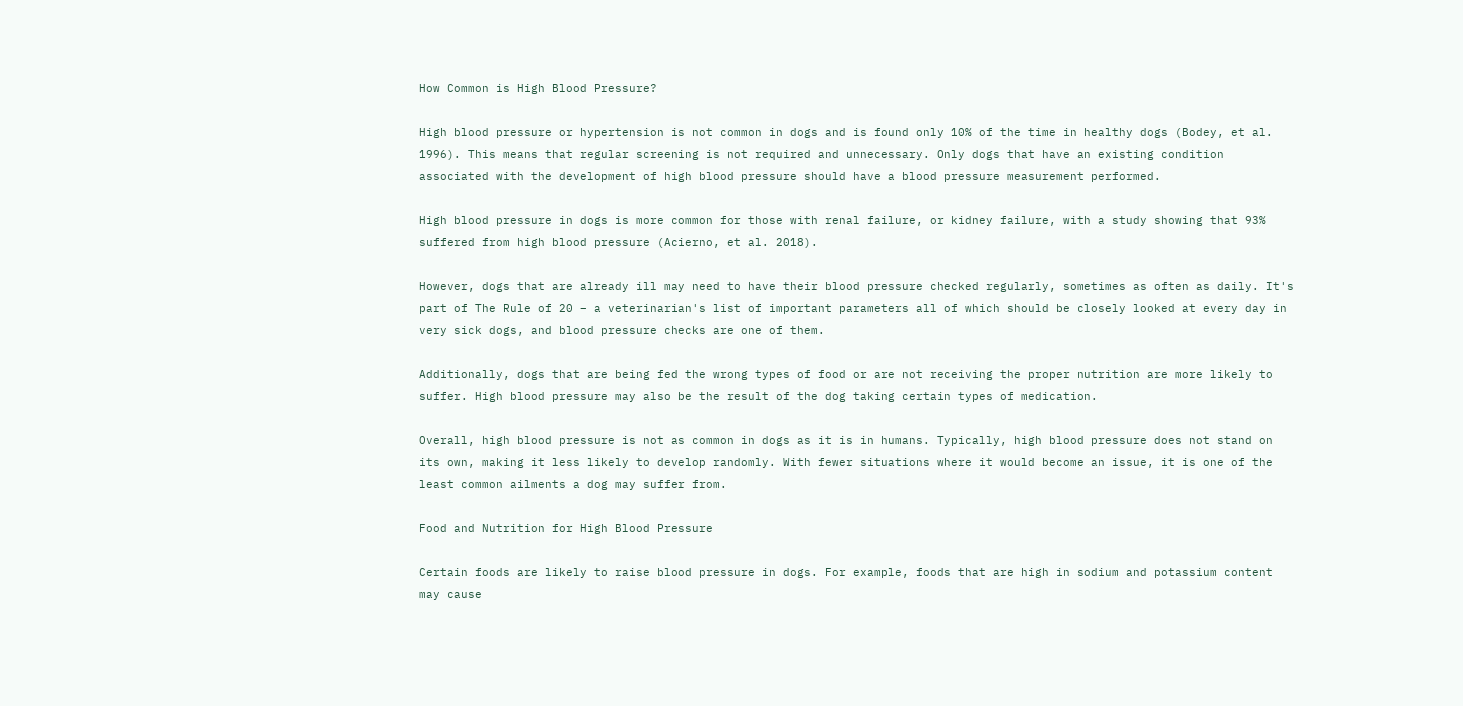How Common is High Blood Pressure?

High blood pressure or hypertension is not common in dogs and is found only 10% of the time in healthy dogs (Bodey, et al. 1996). This means that regular screening is not required and unnecessary. Only dogs that have an existing condition associated with the development of high blood pressure should have a blood pressure measurement performed.

High blood pressure in dogs is more common for those with renal failure, or kidney failure, with a study showing that 93% suffered from high blood pressure (Acierno, et al. 2018).

However, dogs that are already ill may need to have their blood pressure checked regularly, sometimes as often as daily. It's part of The Rule of 20 – a veterinarian's list of important parameters all of which should be closely looked at every day in very sick dogs, and blood pressure checks are one of them.

Additionally, dogs that are being fed the wrong types of food or are not receiving the proper nutrition are more likely to suffer. High blood pressure may also be the result of the dog taking certain types of medication.

Overall, high blood pressure is not as common in dogs as it is in humans. Typically, high blood pressure does not stand on its own, making it less likely to develop randomly. With fewer situations where it would become an issue, it is one of the least common ailments a dog may suffer from.

Food and Nutrition for High Blood Pressure

Certain foods are likely to raise blood pressure in dogs. For example, foods that are high in sodium and potassium content may cause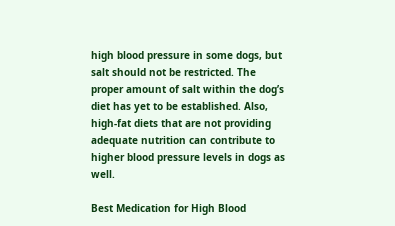high blood pressure in some dogs, but salt should not be restricted. The proper amount of salt within the dog’s diet has yet to be established. Also, high-fat diets that are not providing adequate nutrition can contribute to higher blood pressure levels in dogs as well.

Best Medication for High Blood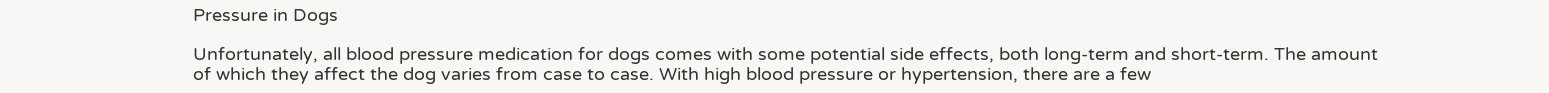Pressure in Dogs

Unfortunately, all blood pressure medication for dogs comes with some potential side effects, both long-term and short-term. The amount of which they affect the dog varies from case to case. With high blood pressure or hypertension, there are a few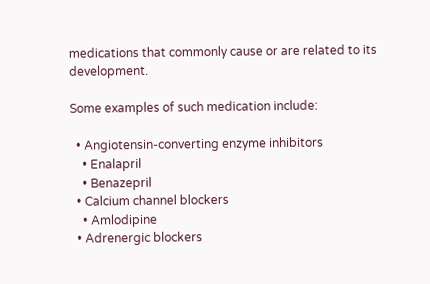medications that commonly cause or are related to its development.

Some examples of such medication include:

  • Angiotensin-converting enzyme inhibitors
    • Enalapril
    • Benazepril
  • Calcium channel blockers
    • Amlodipine
  • Adrenergic blockers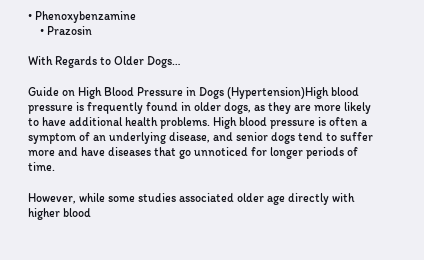• Phenoxybenzamine
    • Prazosin

With Regards to Older Dogs…

Guide on High Blood Pressure in Dogs (Hypertension)High blood pressure is frequently found in older dogs, as they are more likely to have additional health problems. High blood pressure is often a symptom of an underlying disease, and senior dogs tend to suffer more and have diseases that go unnoticed for longer periods of time.

However, while some studies associated older age directly with higher blood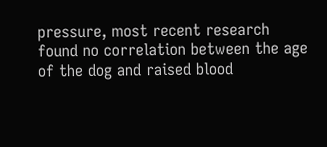pressure, most recent research found no correlation between the age of the dog and raised blood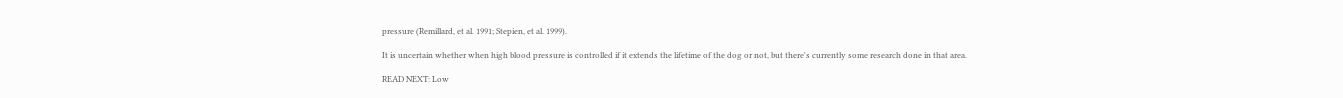pressure (Remillard, et al. 1991; Stepien, et al. 1999).

It is uncertain whether when high blood pressure is controlled if it extends the lifetime of the dog or not, but there's currently some research done in that area.

READ NEXT: Low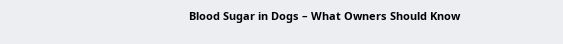Blood Sugar in Dogs – What Owners Should Know